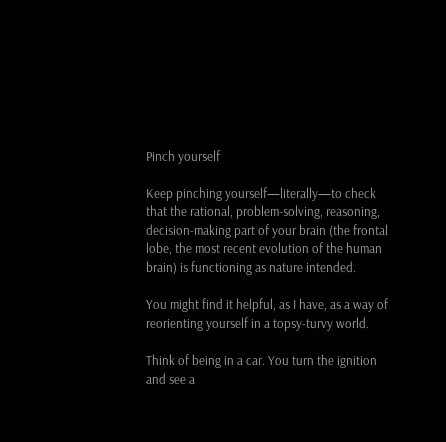Pinch yourself

Keep pinching yourself—literally—to check that the rational, problem-solving, reasoning, decision-making part of your brain (the frontal lobe, the most recent evolution of the human brain) is functioning as nature intended.

You might find it helpful, as I have, as a way of reorienting yourself in a topsy-turvy world.

Think of being in a car. You turn the ignition and see a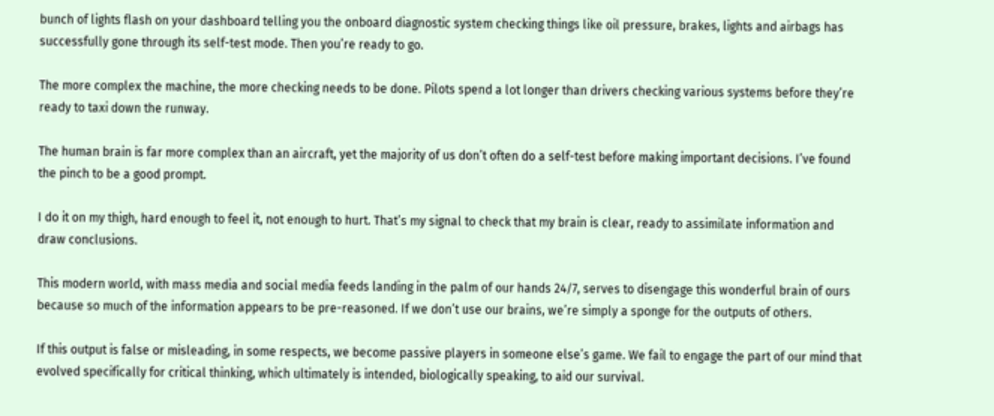bunch of lights flash on your dashboard telling you the onboard diagnostic system checking things like oil pressure, brakes, lights and airbags has successfully gone through its self-test mode. Then you’re ready to go.

The more complex the machine, the more checking needs to be done. Pilots spend a lot longer than drivers checking various systems before they’re ready to taxi down the runway.

The human brain is far more complex than an aircraft, yet the majority of us don’t often do a self-test before making important decisions. I’ve found the pinch to be a good prompt.

I do it on my thigh, hard enough to feel it, not enough to hurt. That’s my signal to check that my brain is clear, ready to assimilate information and draw conclusions.

This modern world, with mass media and social media feeds landing in the palm of our hands 24/7, serves to disengage this wonderful brain of ours because so much of the information appears to be pre-reasoned. If we don’t use our brains, we’re simply a sponge for the outputs of others.

If this output is false or misleading, in some respects, we become passive players in someone else’s game. We fail to engage the part of our mind that evolved specifically for critical thinking, which ultimately is intended, biologically speaking, to aid our survival.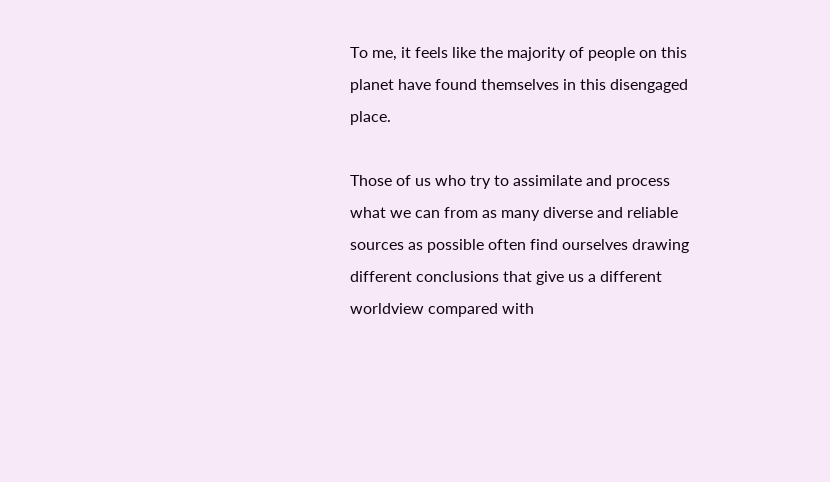To me, it feels like the majority of people on this planet have found themselves in this disengaged place.

Those of us who try to assimilate and process what we can from as many diverse and reliable sources as possible often find ourselves drawing different conclusions that give us a different worldview compared with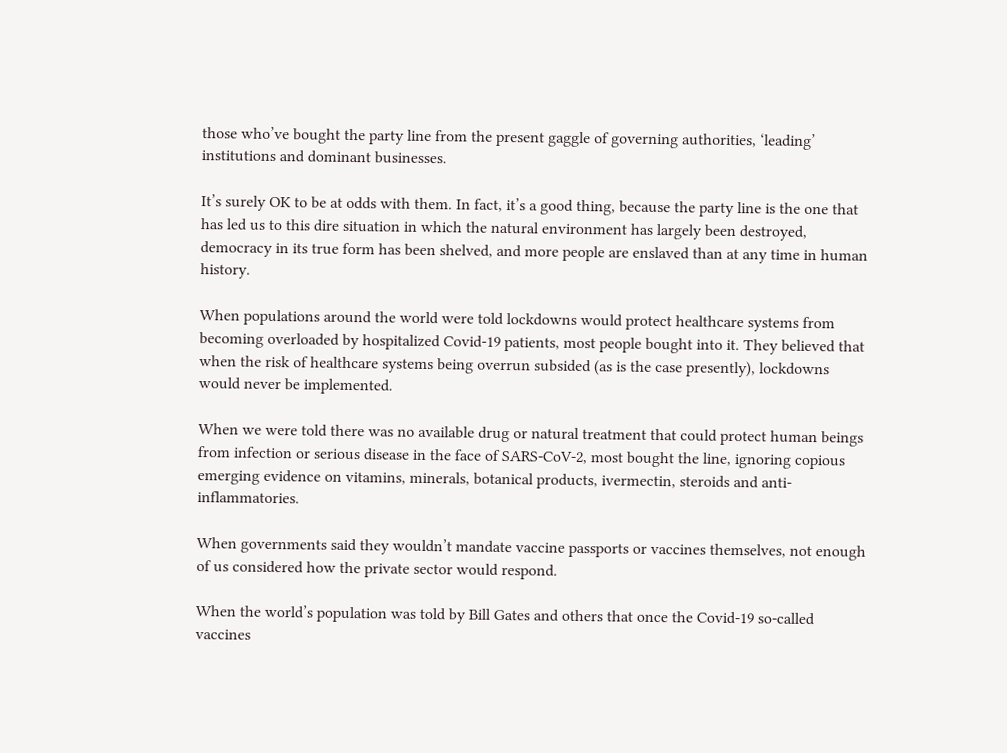those who’ve bought the party line from the present gaggle of governing authorities, ‘leading’ institutions and dominant businesses.

It’s surely OK to be at odds with them. In fact, it’s a good thing, because the party line is the one that has led us to this dire situation in which the natural environment has largely been destroyed, democracy in its true form has been shelved, and more people are enslaved than at any time in human history.

When populations around the world were told lockdowns would protect healthcare systems from becoming overloaded by hospitalized Covid-19 patients, most people bought into it. They believed that when the risk of healthcare systems being overrun subsided (as is the case presently), lockdowns would never be implemented.

When we were told there was no available drug or natural treatment that could protect human beings from infection or serious disease in the face of SARS-CoV-2, most bought the line, ignoring copious emerging evidence on vitamins, minerals, botanical products, ivermectin, steroids and anti-inflammatories.

When governments said they wouldn’t mandate vaccine passports or vaccines themselves, not enough of us considered how the private sector would respond.

When the world’s population was told by Bill Gates and others that once the Covid-19 so-called vaccines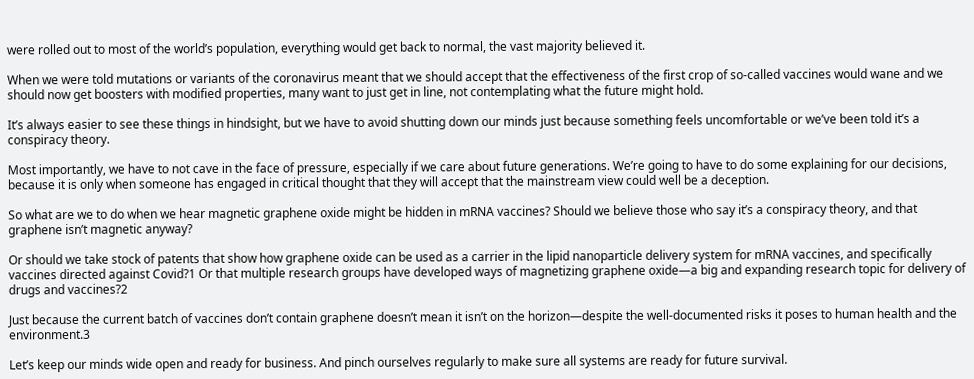were rolled out to most of the world’s population, everything would get back to normal, the vast majority believed it.

When we were told mutations or variants of the coronavirus meant that we should accept that the effectiveness of the first crop of so-called vaccines would wane and we should now get boosters with modified properties, many want to just get in line, not contemplating what the future might hold.

It’s always easier to see these things in hindsight, but we have to avoid shutting down our minds just because something feels uncomfortable or we’ve been told it’s a conspiracy theory.

Most importantly, we have to not cave in the face of pressure, especially if we care about future generations. We’re going to have to do some explaining for our decisions, because it is only when someone has engaged in critical thought that they will accept that the mainstream view could well be a deception.

So what are we to do when we hear magnetic graphene oxide might be hidden in mRNA vaccines? Should we believe those who say it’s a conspiracy theory, and that graphene isn’t magnetic anyway?

Or should we take stock of patents that show how graphene oxide can be used as a carrier in the lipid nanoparticle delivery system for mRNA vaccines, and specifically vaccines directed against Covid?1 Or that multiple research groups have developed ways of magnetizing graphene oxide—a big and expanding research topic for delivery of drugs and vaccines?2

Just because the current batch of vaccines don’t contain graphene doesn’t mean it isn’t on the horizon—despite the well-documented risks it poses to human health and the environment.3

Let’s keep our minds wide open and ready for business. And pinch ourselves regularly to make sure all systems are ready for future survival.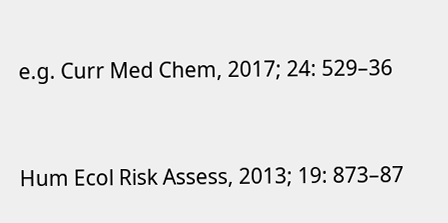e.g. Curr Med Chem, 2017; 24: 529–36


Hum Ecol Risk Assess, 2013; 19: 873–87